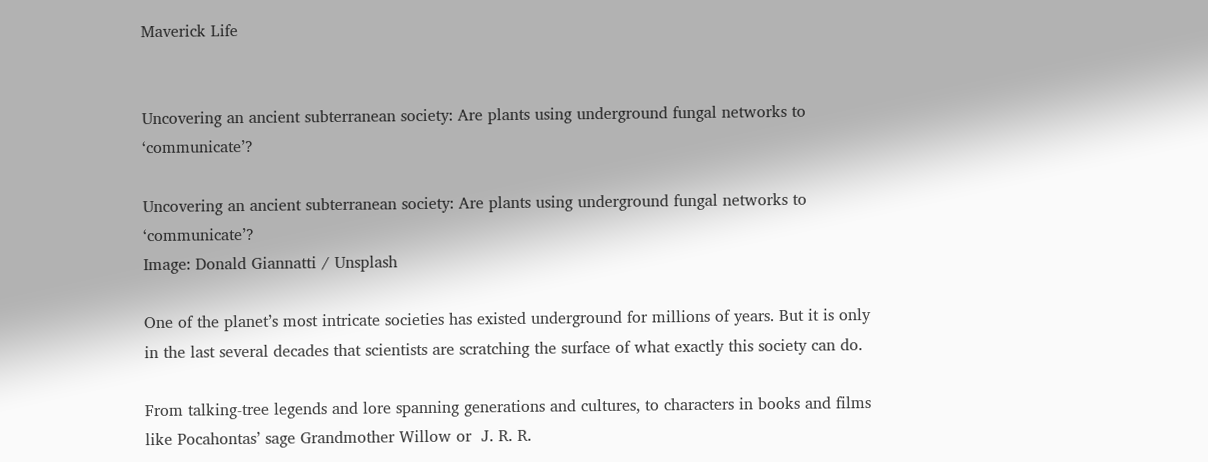Maverick Life


Uncovering an ancient subterranean society: Are plants using underground fungal networks to ‘communicate’?

Uncovering an ancient subterranean society: Are plants using underground fungal networks to ‘communicate’?
Image: Donald Giannatti / Unsplash

One of the planet’s most intricate societies has existed underground for millions of years. But it is only in the last several decades that scientists are scratching the surface of what exactly this society can do.

From talking-tree legends and lore spanning generations and cultures, to characters in books and films like Pocahontas’ sage Grandmother Willow or  J. R. R.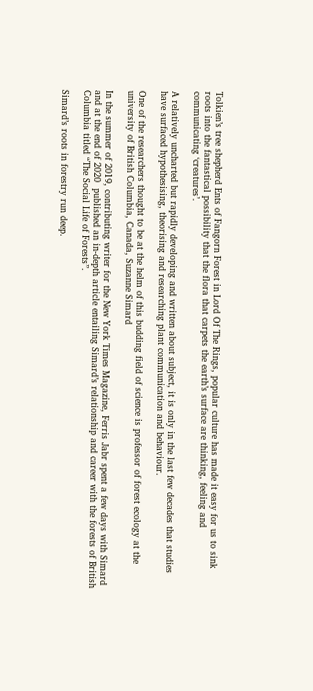Tolkien’s tree shepherd Ents of Fangorn Forest in Lord Of The Rings, popular culture has made it easy for us to sink roots into the fantastical possibility that the flora that carpets the earth’s surface are thinking, feeling and communicating ‘creatures’.

A relatively uncharted but rapidly developing and written about subject, it is only in the last few decades that studies have surfaced hypothesising, theorising and researching plant communication and behaviour.

One of the researchers thought to be at the helm of this budding field of science is professor of forest ecology at the university of British Columbia, Canada, Suzanne Simard

In the summer of 2019, contributing writer for the New York Times Magazine, Ferris Jabr spent a few days with Simard and at the end of 2020  published an in-depth article entailing Simard’s relationship and career with the forests of British Columbia titled “The Social Life of Forests”.

Simard’s roots in forestry run deep.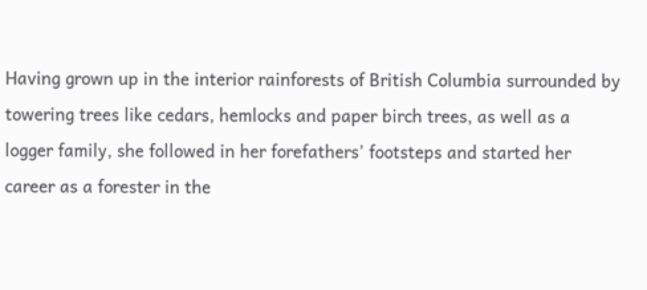Having grown up in the interior rainforests of British Columbia surrounded by towering trees like cedars, hemlocks and paper birch trees, as well as a logger family, she followed in her forefathers’ footsteps and started her career as a forester in the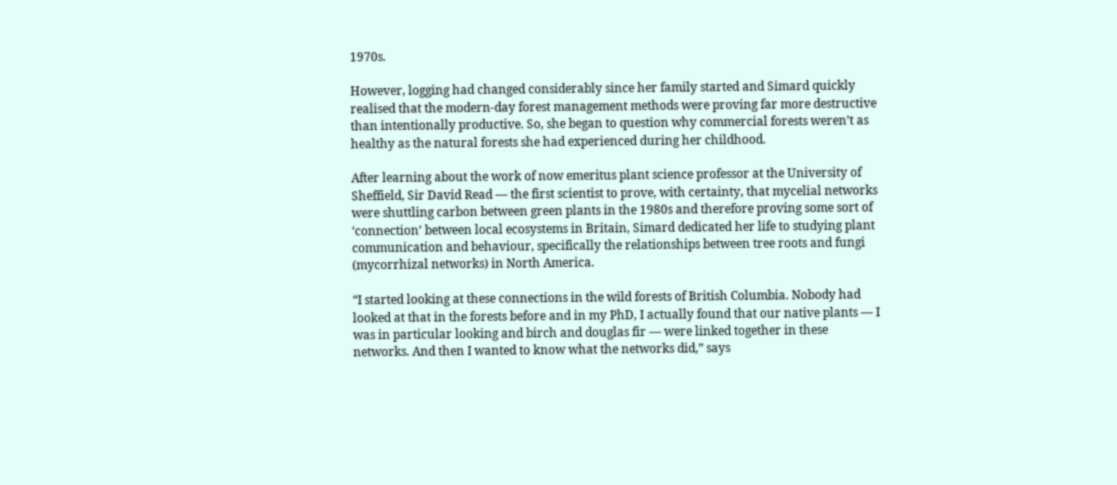1970s.

However, logging had changed considerably since her family started and Simard quickly realised that the modern-day forest management methods were proving far more destructive than intentionally productive. So, she began to question why commercial forests weren’t as healthy as the natural forests she had experienced during her childhood.

After learning about the work of now emeritus plant science professor at the University of Sheffield, Sir David Read — the first scientist to prove, with certainty, that mycelial networks were shuttling carbon between green plants in the 1980s and therefore proving some sort of ‘connection’ between local ecosystems in Britain, Simard dedicated her life to studying plant communication and behaviour, specifically the relationships between tree roots and fungi (mycorrhizal networks) in North America.

“I started looking at these connections in the wild forests of British Columbia. Nobody had looked at that in the forests before and in my PhD, I actually found that our native plants — I was in particular looking and birch and douglas fir — were linked together in these networks. And then I wanted to know what the networks did,” says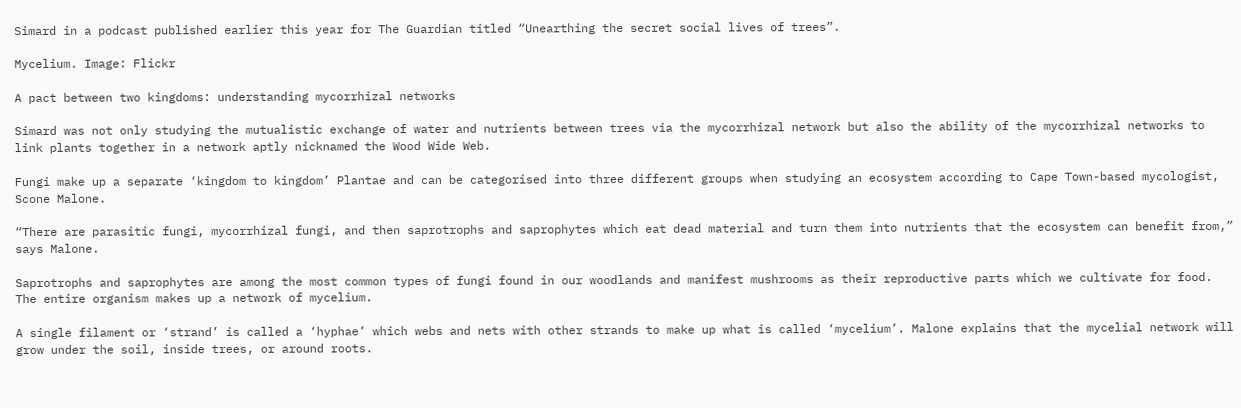Simard in a podcast published earlier this year for The Guardian titled “Unearthing the secret social lives of trees”.

Mycelium. Image: Flickr

A pact between two kingdoms: understanding mycorrhizal networks

Simard was not only studying the mutualistic exchange of water and nutrients between trees via the mycorrhizal network but also the ability of the mycorrhizal networks to link plants together in a network aptly nicknamed the Wood Wide Web.

Fungi make up a separate ‘kingdom to kingdom’ Plantae and can be categorised into three different groups when studying an ecosystem according to Cape Town-based mycologist, Scone Malone.

“There are parasitic fungi, mycorrhizal fungi, and then saprotrophs and saprophytes which eat dead material and turn them into nutrients that the ecosystem can benefit from,” says Malone.

Saprotrophs and saprophytes are among the most common types of fungi found in our woodlands and manifest mushrooms as their reproductive parts which we cultivate for food. The entire organism makes up a network of mycelium.

A single filament or ‘strand’ is called a ‘hyphae’ which webs and nets with other strands to make up what is called ‘mycelium’. Malone explains that the mycelial network will grow under the soil, inside trees, or around roots.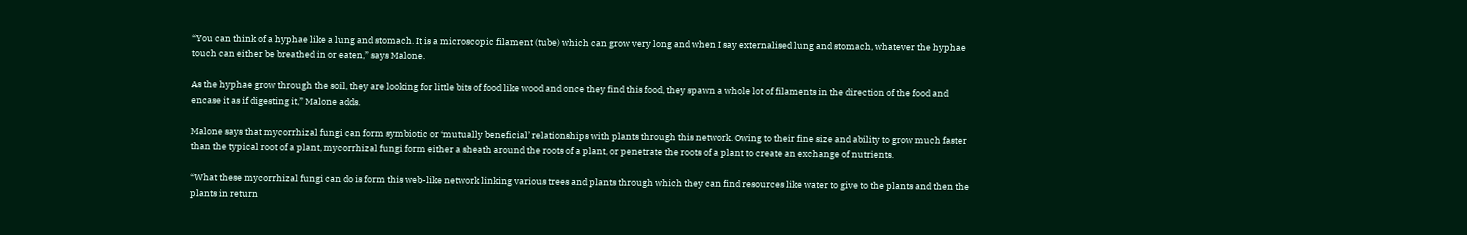“You can think of a hyphae like a lung and stomach. It is a microscopic filament (tube) which can grow very long and when I say externalised lung and stomach, whatever the hyphae touch can either be breathed in or eaten,” says Malone.

As the hyphae grow through the soil, they are looking for little bits of food like wood and once they find this food, they spawn a whole lot of filaments in the direction of the food and encase it as if digesting it,” Malone adds.

Malone says that mycorrhizal fungi can form symbiotic or ‘mutually beneficial’ relationships with plants through this network. Owing to their fine size and ability to grow much faster than the typical root of a plant, mycorrhizal fungi form either a sheath around the roots of a plant, or penetrate the roots of a plant to create an exchange of nutrients.

“What these mycorrhizal fungi can do is form this web-like network linking various trees and plants through which they can find resources like water to give to the plants and then the plants in return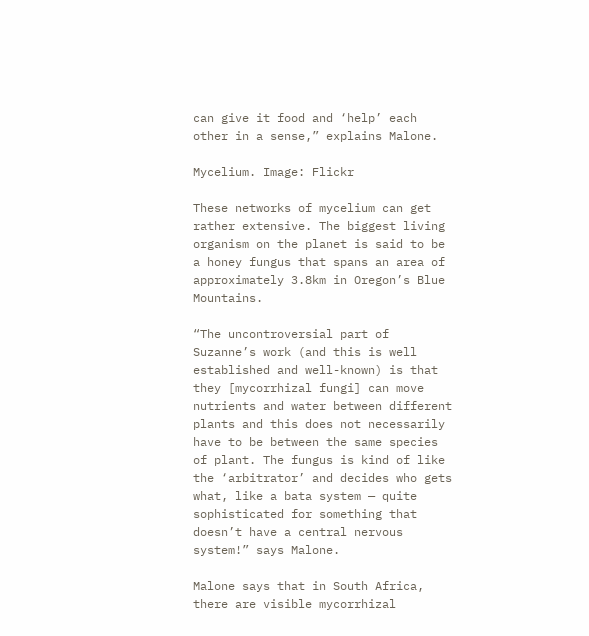can give it food and ‘help’ each other in a sense,” explains Malone.

Mycelium. Image: Flickr

These networks of mycelium can get rather extensive. The biggest living organism on the planet is said to be a honey fungus that spans an area of approximately 3.8km in Oregon’s Blue Mountains.

“The uncontroversial part of Suzanne’s work (and this is well established and well-known) is that they [mycorrhizal fungi] can move nutrients and water between different plants and this does not necessarily have to be between the same species of plant. The fungus is kind of like the ‘arbitrator’ and decides who gets what, like a bata system — quite sophisticated for something that doesn’t have a central nervous system!” says Malone.

Malone says that in South Africa, there are visible mycorrhizal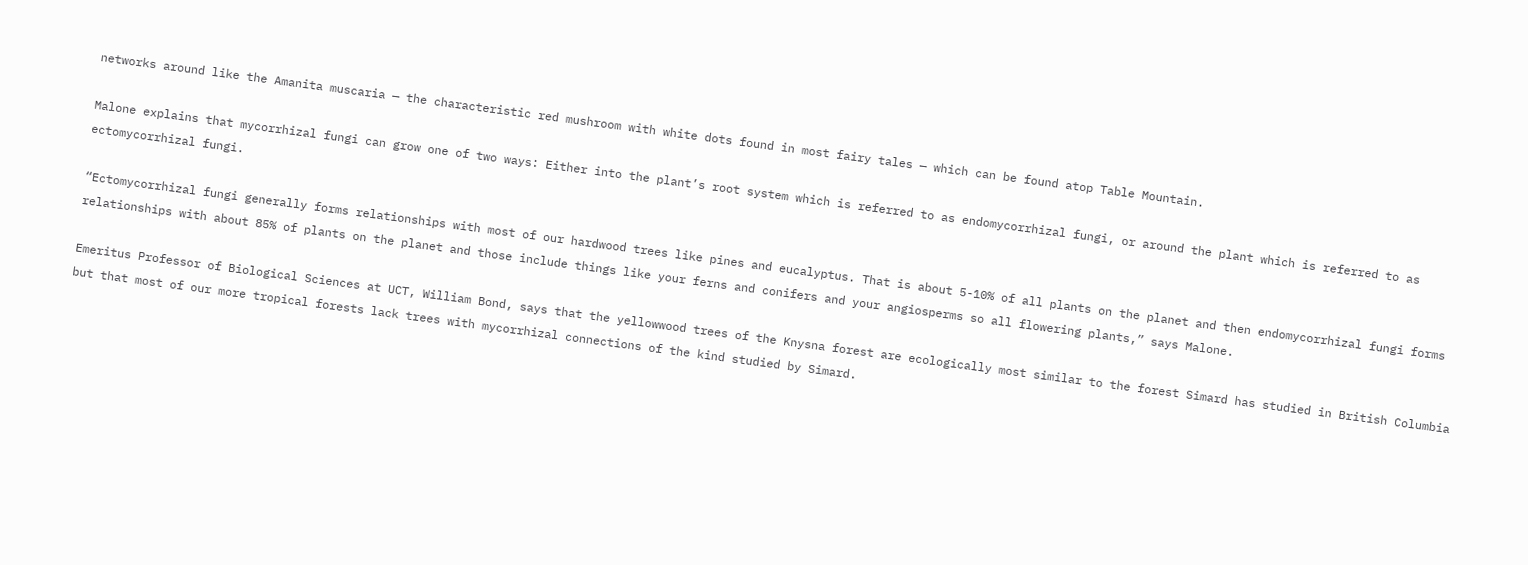networks around like the Amanita muscaria — the characteristic red mushroom with white dots found in most fairy tales — which can be found atop Table Mountain.

Malone explains that mycorrhizal fungi can grow one of two ways: Either into the plant’s root system which is referred to as endomycorrhizal fungi, or around the plant which is referred to as ectomycorrhizal fungi.

“Ectomycorrhizal fungi generally forms relationships with most of our hardwood trees like pines and eucalyptus. That is about 5-10% of all plants on the planet and then endomycorrhizal fungi forms relationships with about 85% of plants on the planet and those include things like your ferns and conifers and your angiosperms so all flowering plants,” says Malone.

Emeritus Professor of Biological Sciences at UCT, William Bond, says that the yellowwood trees of the Knysna forest are ecologically most similar to the forest Simard has studied in British Columbia but that most of our more tropical forests lack trees with mycorrhizal connections of the kind studied by Simard.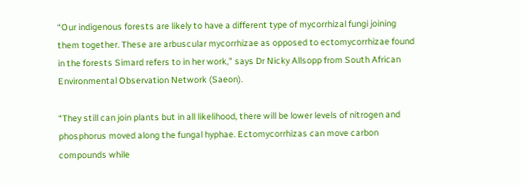“Our indigenous forests are likely to have a different type of mycorrhizal fungi joining them together. These are arbuscular mycorrhizae as opposed to ectomycorrhizae found in the forests Simard refers to in her work,” says Dr Nicky Allsopp from South African Environmental Observation Network (Saeon).

“They still can join plants but in all likelihood, there will be lower levels of nitrogen and phosphorus moved along the fungal hyphae. Ectomycorrhizas can move carbon compounds while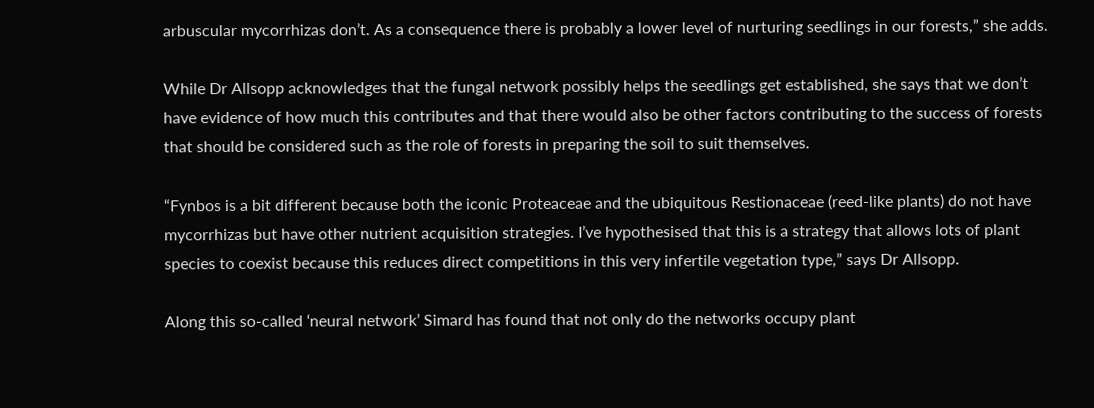arbuscular mycorrhizas don’t. As a consequence there is probably a lower level of nurturing seedlings in our forests,” she adds.

While Dr Allsopp acknowledges that the fungal network possibly helps the seedlings get established, she says that we don’t have evidence of how much this contributes and that there would also be other factors contributing to the success of forests that should be considered such as the role of forests in preparing the soil to suit themselves.

“Fynbos is a bit different because both the iconic Proteaceae and the ubiquitous Restionaceae (reed-like plants) do not have mycorrhizas but have other nutrient acquisition strategies. I’ve hypothesised that this is a strategy that allows lots of plant species to coexist because this reduces direct competitions in this very infertile vegetation type,” says Dr Allsopp.

Along this so-called ‘neural network’ Simard has found that not only do the networks occupy plant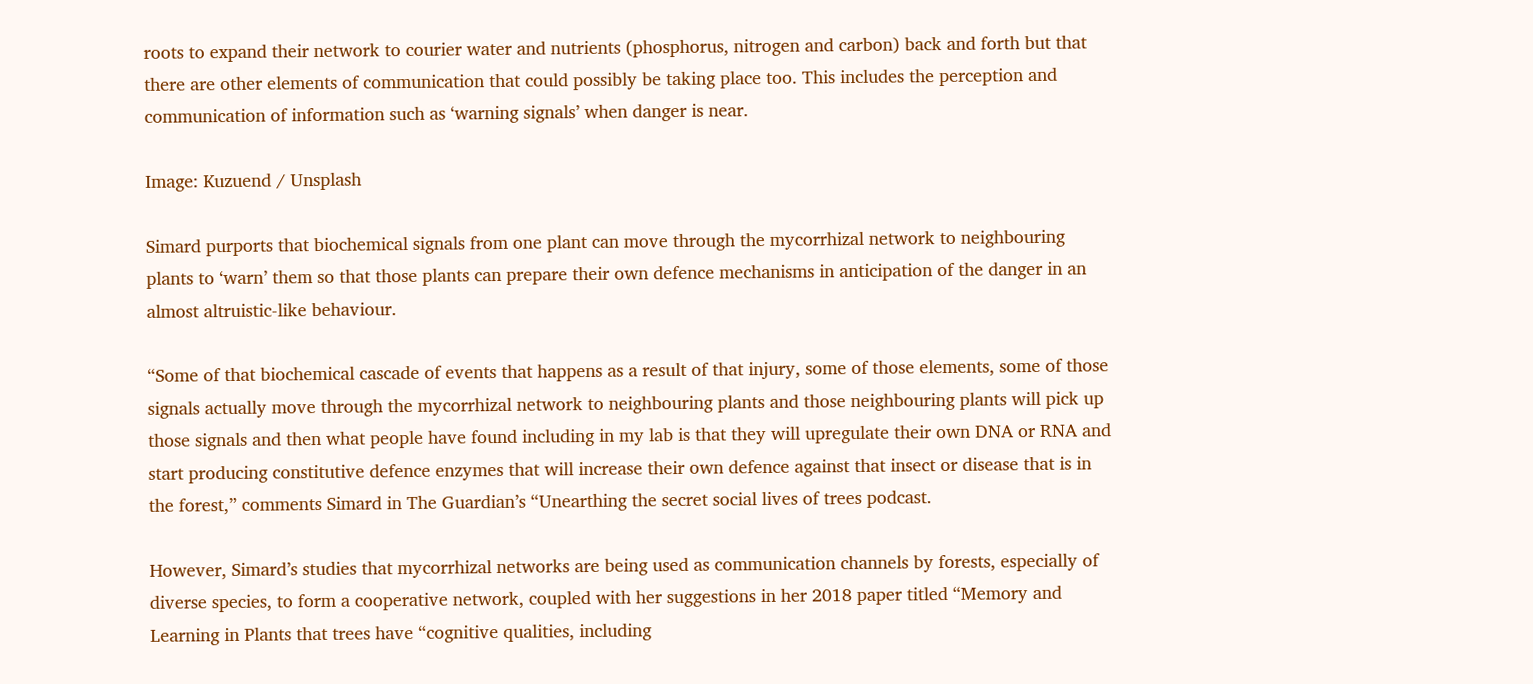roots to expand their network to courier water and nutrients (phosphorus, nitrogen and carbon) back and forth but that there are other elements of communication that could possibly be taking place too. This includes the perception and communication of information such as ‘warning signals’ when danger is near.

Image: Kuzuend / Unsplash

Simard purports that biochemical signals from one plant can move through the mycorrhizal network to neighbouring plants to ‘warn’ them so that those plants can prepare their own defence mechanisms in anticipation of the danger in an almost altruistic-like behaviour.

“Some of that biochemical cascade of events that happens as a result of that injury, some of those elements, some of those signals actually move through the mycorrhizal network to neighbouring plants and those neighbouring plants will pick up those signals and then what people have found including in my lab is that they will upregulate their own DNA or RNA and start producing constitutive defence enzymes that will increase their own defence against that insect or disease that is in the forest,” comments Simard in The Guardian’s “Unearthing the secret social lives of trees podcast.

However, Simard’s studies that mycorrhizal networks are being used as communication channels by forests, especially of diverse species, to form a cooperative network, coupled with her suggestions in her 2018 paper titled “Memory and Learning in Plants that trees have “cognitive qualities, including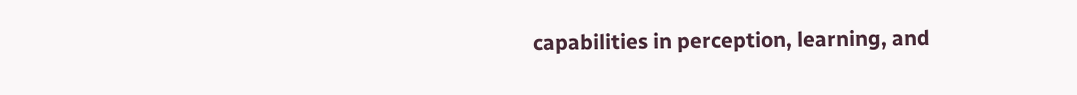capabilities in perception, learning, and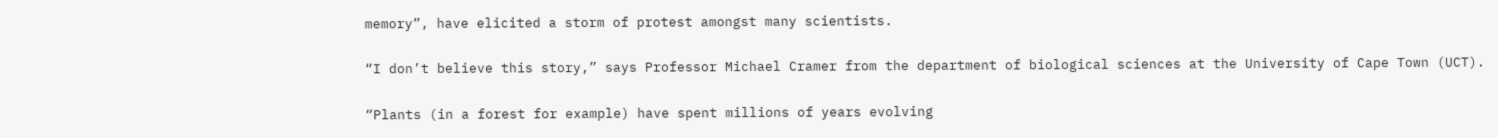memory”, have elicited a storm of protest amongst many scientists.

“I don’t believe this story,” says Professor Michael Cramer from the department of biological sciences at the University of Cape Town (UCT).

“Plants (in a forest for example) have spent millions of years evolving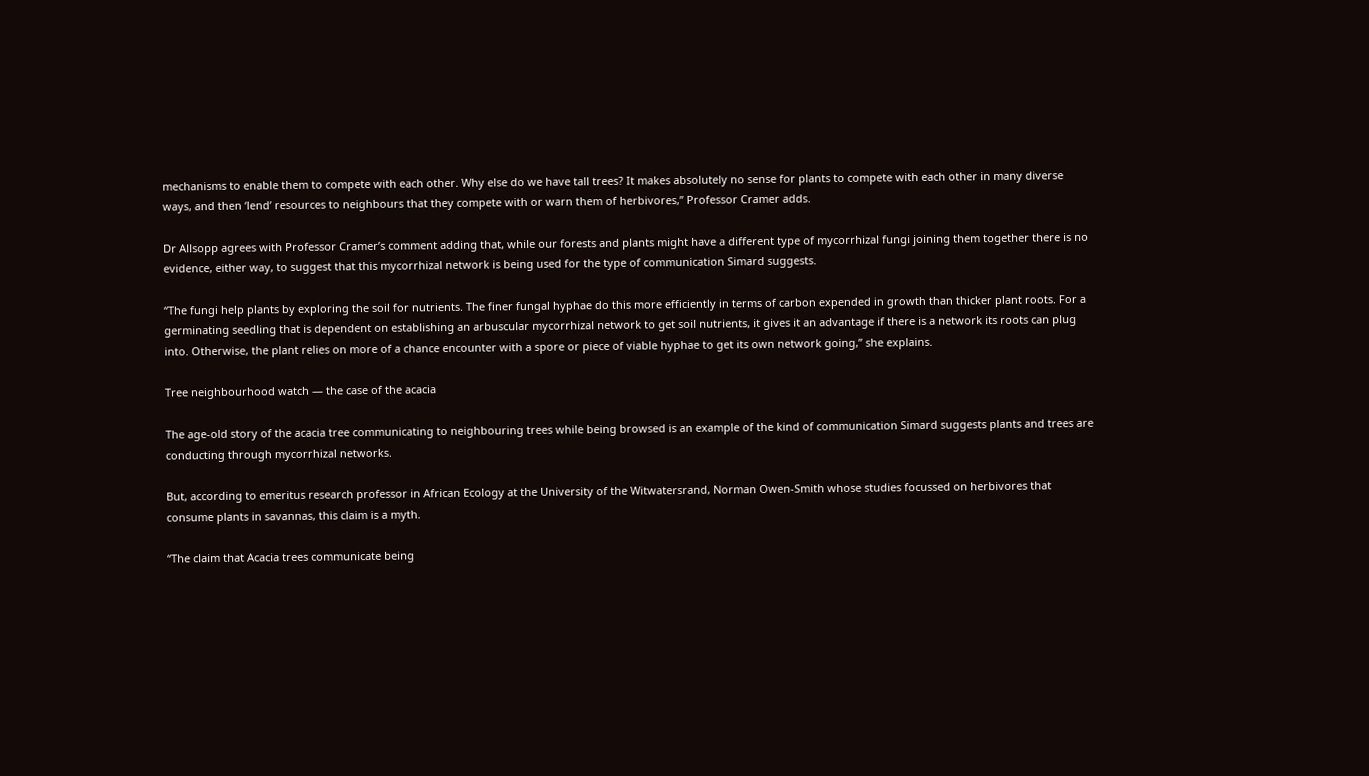mechanisms to enable them to compete with each other. Why else do we have tall trees? It makes absolutely no sense for plants to compete with each other in many diverse ways, and then ‘lend’ resources to neighbours that they compete with or warn them of herbivores,” Professor Cramer adds.

Dr Allsopp agrees with Professor Cramer’s comment adding that, while our forests and plants might have a different type of mycorrhizal fungi joining them together there is no evidence, either way, to suggest that this mycorrhizal network is being used for the type of communication Simard suggests.

“The fungi help plants by exploring the soil for nutrients. The finer fungal hyphae do this more efficiently in terms of carbon expended in growth than thicker plant roots. For a germinating seedling that is dependent on establishing an arbuscular mycorrhizal network to get soil nutrients, it gives it an advantage if there is a network its roots can plug into. Otherwise, the plant relies on more of a chance encounter with a spore or piece of viable hyphae to get its own network going,” she explains.

Tree neighbourhood watch — the case of the acacia

The age-old story of the acacia tree communicating to neighbouring trees while being browsed is an example of the kind of communication Simard suggests plants and trees are conducting through mycorrhizal networks.

But, according to emeritus research professor in African Ecology at the University of the Witwatersrand, Norman Owen-Smith whose studies focussed on herbivores that consume plants in savannas, this claim is a myth.

“The claim that Acacia trees communicate being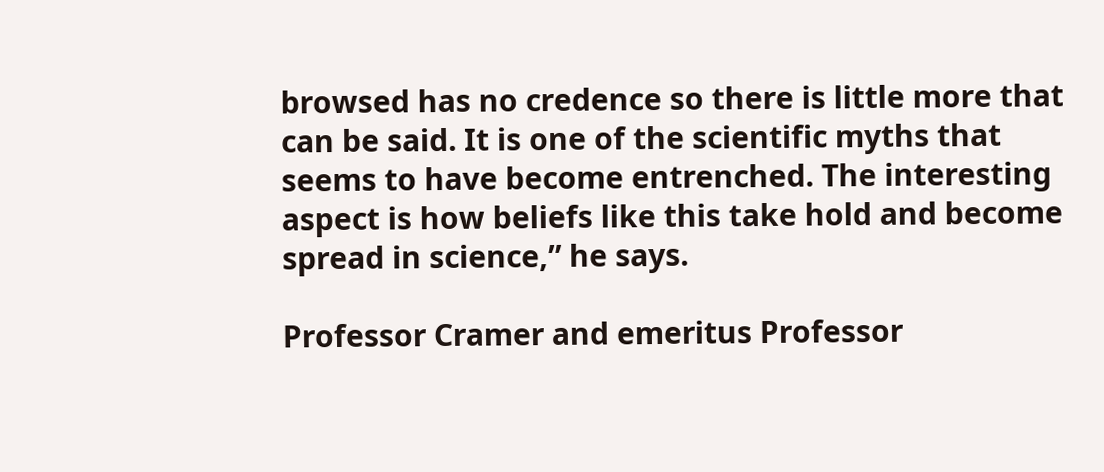browsed has no credence so there is little more that can be said. It is one of the scientific myths that seems to have become entrenched. The interesting aspect is how beliefs like this take hold and become spread in science,” he says.

Professor Cramer and emeritus Professor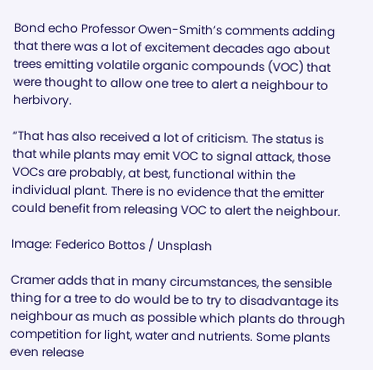Bond echo Professor Owen-Smith’s comments adding that there was a lot of excitement decades ago about trees emitting volatile organic compounds (VOC) that were thought to allow one tree to alert a neighbour to herbivory.

“That has also received a lot of criticism. The status is that while plants may emit VOC to signal attack, those VOCs are probably, at best, functional within the individual plant. There is no evidence that the emitter could benefit from releasing VOC to alert the neighbour.

Image: Federico Bottos / Unsplash

Cramer adds that in many circumstances, the sensible thing for a tree to do would be to try to disadvantage its neighbour as much as possible which plants do through competition for light, water and nutrients. Some plants even release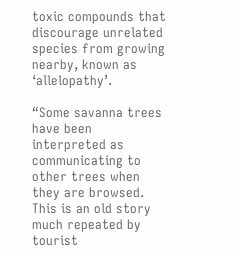toxic compounds that discourage unrelated species from growing nearby, known as ‘allelopathy’.

“Some savanna trees have been interpreted as communicating to other trees when they are browsed. This is an old story much repeated by tourist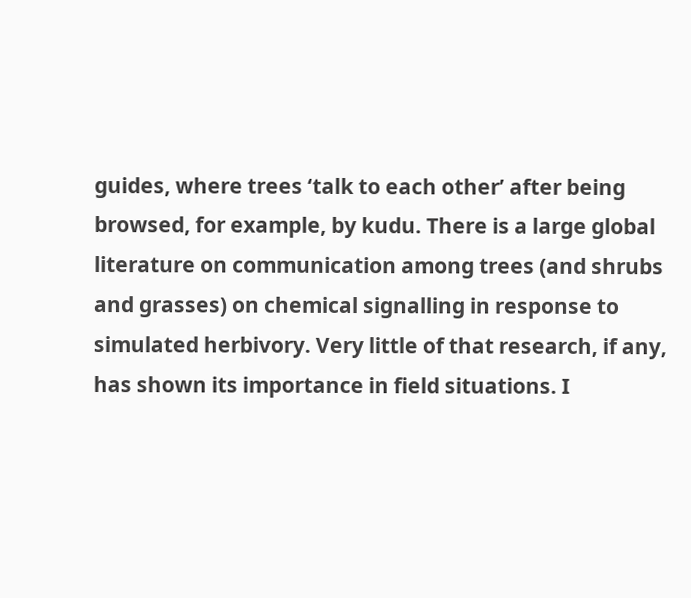guides, where trees ‘talk to each other’ after being browsed, for example, by kudu. There is a large global literature on communication among trees (and shrubs and grasses) on chemical signalling in response to simulated herbivory. Very little of that research, if any, has shown its importance in field situations. I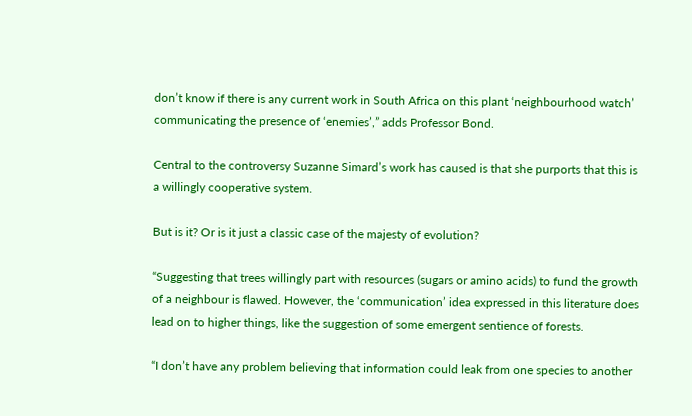don’t know if there is any current work in South Africa on this plant ‘neighbourhood watch’ communicating the presence of ‘enemies’,” adds Professor Bond.

Central to the controversy Suzanne Simard’s work has caused is that she purports that this is a willingly cooperative system.

But is it? Or is it just a classic case of the majesty of evolution?

“Suggesting that trees willingly part with resources (sugars or amino acids) to fund the growth of a neighbour is flawed. However, the ‘communication’ idea expressed in this literature does lead on to higher things, like the suggestion of some emergent sentience of forests.

“I don’t have any problem believing that information could leak from one species to another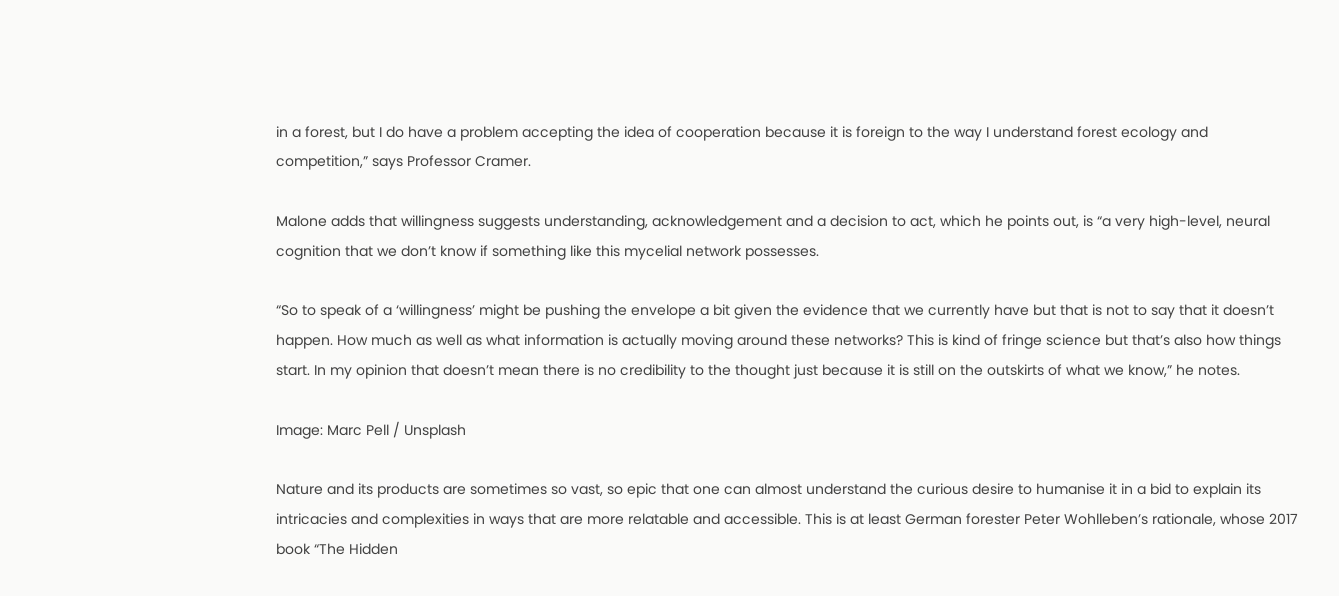in a forest, but I do have a problem accepting the idea of cooperation because it is foreign to the way I understand forest ecology and competition,” says Professor Cramer.

Malone adds that willingness suggests understanding, acknowledgement and a decision to act, which he points out, is “a very high-level, neural cognition that we don’t know if something like this mycelial network possesses.

“So to speak of a ‘willingness’ might be pushing the envelope a bit given the evidence that we currently have but that is not to say that it doesn’t happen. How much as well as what information is actually moving around these networks? This is kind of fringe science but that’s also how things start. In my opinion that doesn’t mean there is no credibility to the thought just because it is still on the outskirts of what we know,” he notes.

Image: Marc Pell / Unsplash

Nature and its products are sometimes so vast, so epic that one can almost understand the curious desire to humanise it in a bid to explain its intricacies and complexities in ways that are more relatable and accessible. This is at least German forester Peter Wohlleben’s rationale, whose 2017 book “The Hidden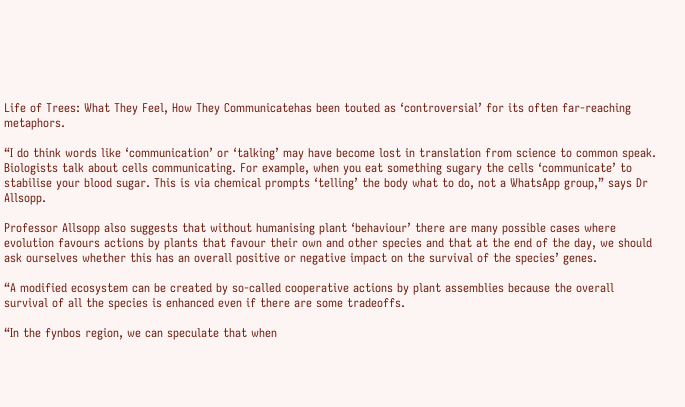Life of Trees: What They Feel, How They Communicatehas been touted as ‘controversial’ for its often far-reaching metaphors.

“I do think words like ‘communication’ or ‘talking’ may have become lost in translation from science to common speak. Biologists talk about cells communicating. For example, when you eat something sugary the cells ‘communicate’ to stabilise your blood sugar. This is via chemical prompts ‘telling’ the body what to do, not a WhatsApp group,” says Dr Allsopp.

Professor Allsopp also suggests that without humanising plant ‘behaviour’ there are many possible cases where evolution favours actions by plants that favour their own and other species and that at the end of the day, we should ask ourselves whether this has an overall positive or negative impact on the survival of the species’ genes.

“A modified ecosystem can be created by so-called cooperative actions by plant assemblies because the overall survival of all the species is enhanced even if there are some tradeoffs.

“In the fynbos region, we can speculate that when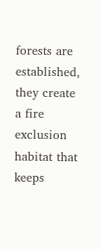forests are established, they create a fire exclusion habitat that keeps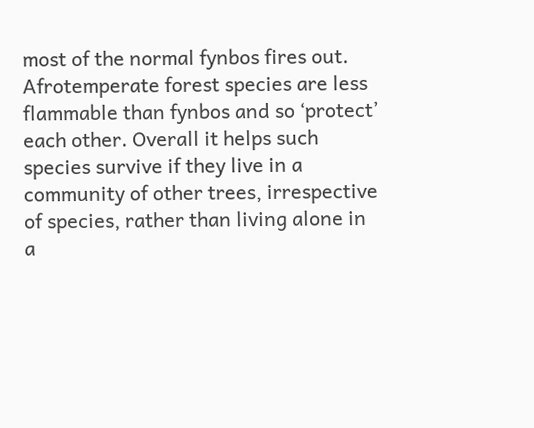most of the normal fynbos fires out. Afrotemperate forest species are less flammable than fynbos and so ‘protect’ each other. Overall it helps such species survive if they live in a community of other trees, irrespective of species, rather than living alone in a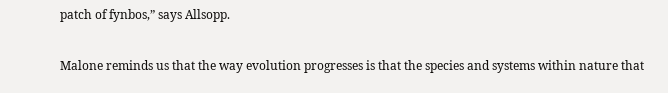patch of fynbos,” says Allsopp.

Malone reminds us that the way evolution progresses is that the species and systems within nature that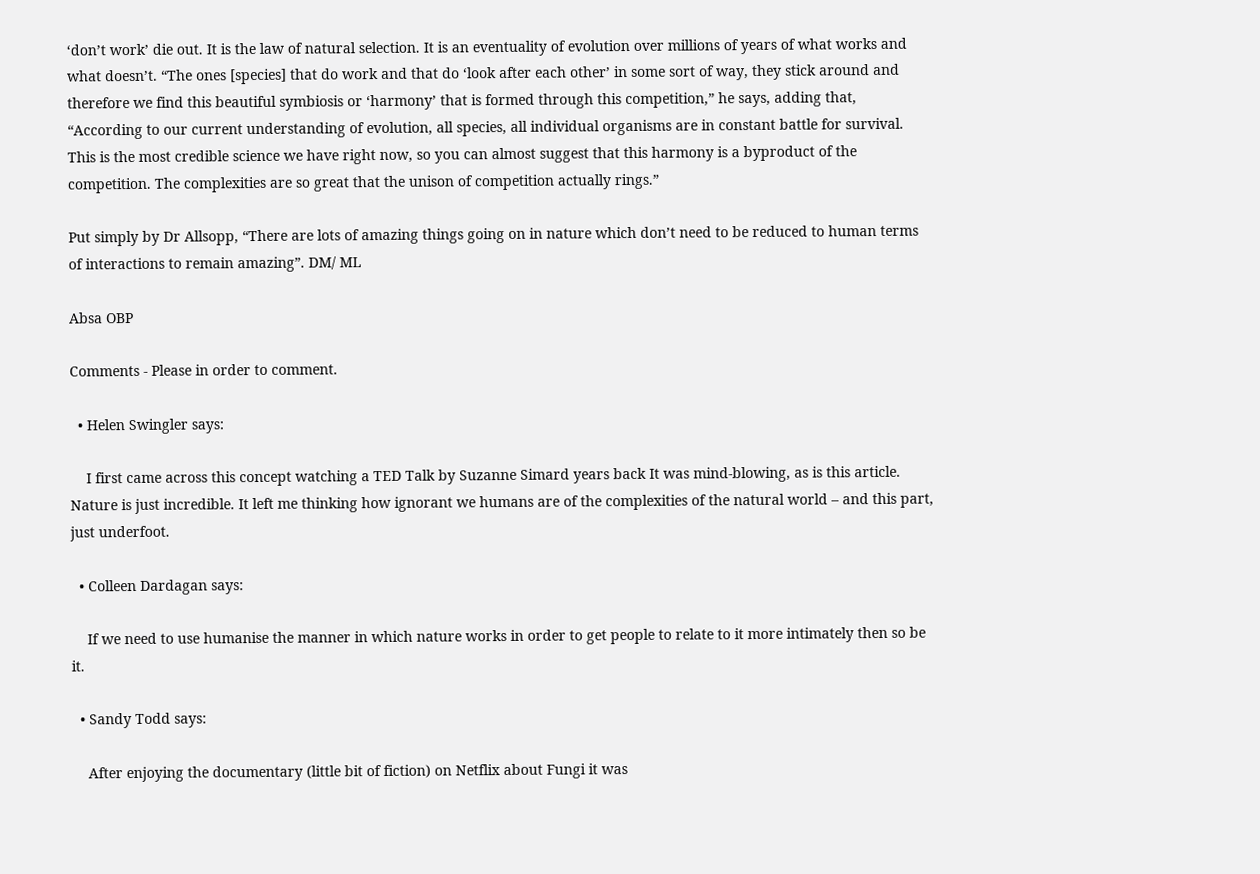‘don’t work’ die out. It is the law of natural selection. It is an eventuality of evolution over millions of years of what works and what doesn’t. “The ones [species] that do work and that do ‘look after each other’ in some sort of way, they stick around and therefore we find this beautiful symbiosis or ‘harmony’ that is formed through this competition,” he says, adding that, “According to our current understanding of evolution, all species, all individual organisms are in constant battle for survival. This is the most credible science we have right now, so you can almost suggest that this harmony is a byproduct of the competition. The complexities are so great that the unison of competition actually rings.”

Put simply by Dr Allsopp, “There are lots of amazing things going on in nature which don’t need to be reduced to human terms of interactions to remain amazing”. DM/ ML

Absa OBP

Comments - Please in order to comment.

  • Helen Swingler says:

    I first came across this concept watching a TED Talk by Suzanne Simard years back It was mind-blowing, as is this article. Nature is just incredible. It left me thinking how ignorant we humans are of the complexities of the natural world – and this part, just underfoot.

  • Colleen Dardagan says:

    If we need to use humanise the manner in which nature works in order to get people to relate to it more intimately then so be it.

  • Sandy Todd says:

    After enjoying the documentary (little bit of fiction) on Netflix about Fungi it was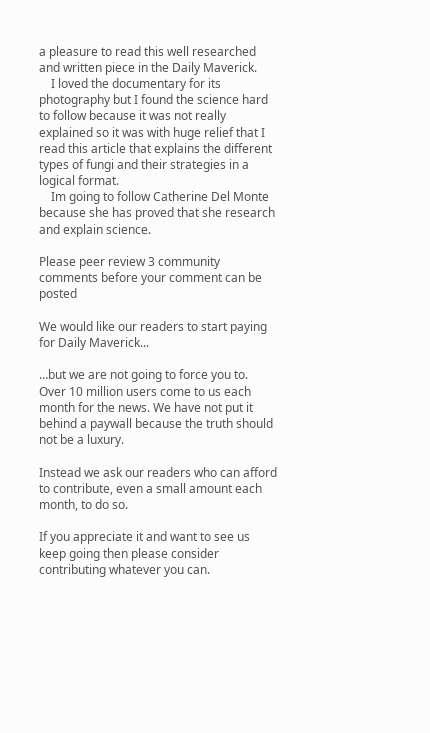a pleasure to read this well researched and written piece in the Daily Maverick.
    I loved the documentary for its photography but I found the science hard to follow because it was not really explained so it was with huge relief that I read this article that explains the different types of fungi and their strategies in a logical format.
    Im going to follow Catherine Del Monte because she has proved that she research and explain science.

Please peer review 3 community comments before your comment can be posted

We would like our readers to start paying for Daily Maverick...

…but we are not going to force you to. Over 10 million users come to us each month for the news. We have not put it behind a paywall because the truth should not be a luxury.

Instead we ask our readers who can afford to contribute, even a small amount each month, to do so.

If you appreciate it and want to see us keep going then please consider contributing whatever you can.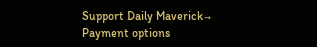Support Daily Maverick→
Payment options